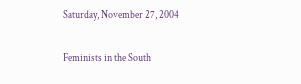Saturday, November 27, 2004

Feminists in the South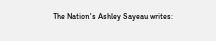The Nation's Ashley Sayeau writes: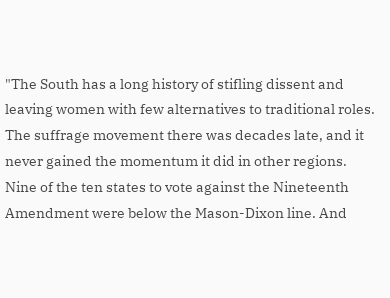"The South has a long history of stifling dissent and leaving women with few alternatives to traditional roles. The suffrage movement there was decades late, and it never gained the momentum it did in other regions. Nine of the ten states to vote against the Nineteenth Amendment were below the Mason-Dixon line. And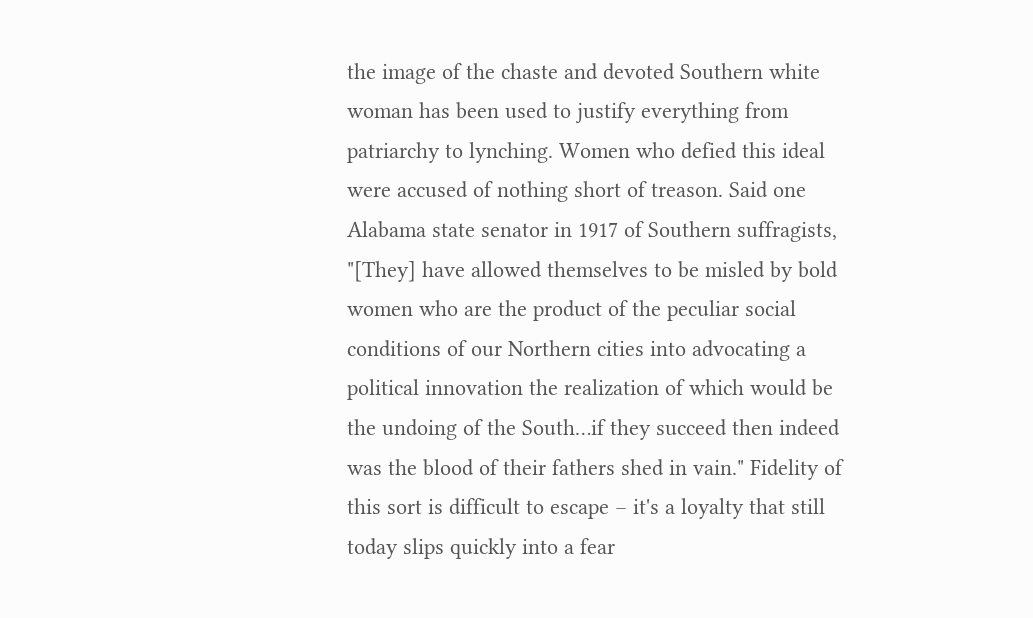the image of the chaste and devoted Southern white woman has been used to justify everything from patriarchy to lynching. Women who defied this ideal were accused of nothing short of treason. Said one Alabama state senator in 1917 of Southern suffragists, "[They] have allowed themselves to be misled by bold women who are the product of the peculiar social conditions of our Northern cities into advocating a political innovation the realization of which would be the undoing of the South…if they succeed then indeed was the blood of their fathers shed in vain." Fidelity of this sort is difficult to escape – it's a loyalty that still today slips quickly into a fear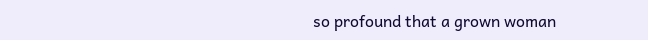so profound that a grown woman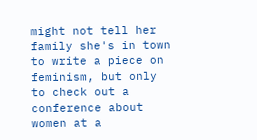might not tell her family she's in town to write a piece on feminism, but only to check out a conference about women at a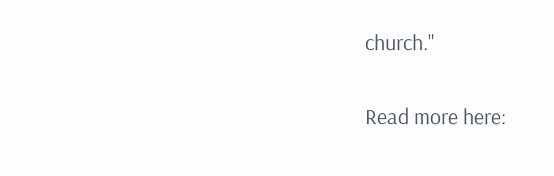church."

Read more here: